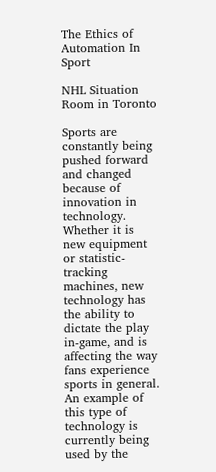The Ethics of Automation In Sport

NHL Situation Room in Toronto

Sports are constantly being pushed forward and changed because of innovation in technology. Whether it is new equipment or statistic-tracking machines, new technology has the ability to dictate the play in-game, and is affecting the way fans experience sports in general. An example of this type of technology is currently being used by the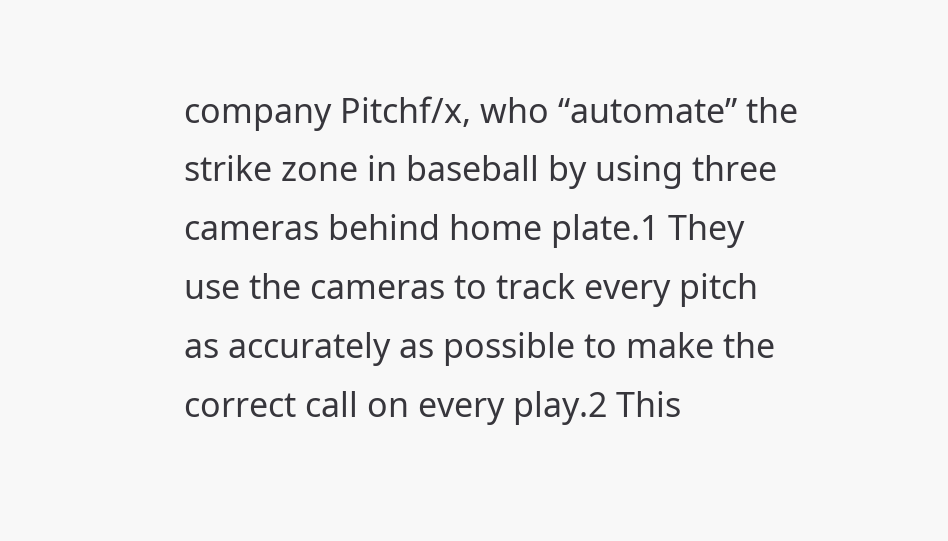company Pitchf/x, who “automate” the strike zone in baseball by using three cameras behind home plate.1 They use the cameras to track every pitch as accurately as possible to make the correct call on every play.2 This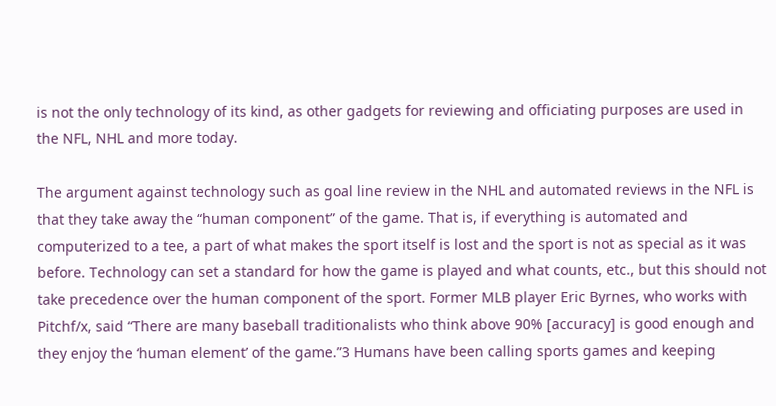is not the only technology of its kind, as other gadgets for reviewing and officiating purposes are used in the NFL, NHL and more today.

The argument against technology such as goal line review in the NHL and automated reviews in the NFL is that they take away the “human component” of the game. That is, if everything is automated and computerized to a tee, a part of what makes the sport itself is lost and the sport is not as special as it was before. Technology can set a standard for how the game is played and what counts, etc., but this should not take precedence over the human component of the sport. Former MLB player Eric Byrnes, who works with Pitchf/x, said “There are many baseball traditionalists who think above 90% [accuracy] is good enough and they enjoy the ‘human element’ of the game.”3 Humans have been calling sports games and keeping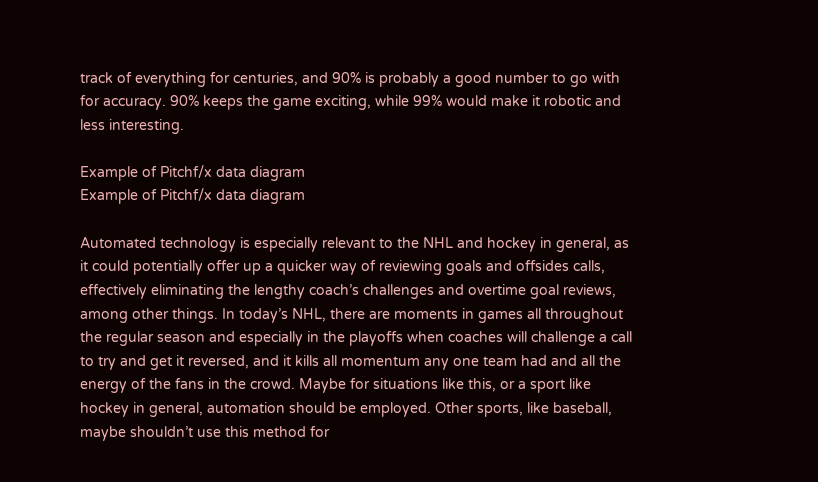track of everything for centuries, and 90% is probably a good number to go with for accuracy. 90% keeps the game exciting, while 99% would make it robotic and less interesting.

Example of Pitchf/x data diagram
Example of Pitchf/x data diagram

Automated technology is especially relevant to the NHL and hockey in general, as it could potentially offer up a quicker way of reviewing goals and offsides calls, effectively eliminating the lengthy coach’s challenges and overtime goal reviews, among other things. In today’s NHL, there are moments in games all throughout the regular season and especially in the playoffs when coaches will challenge a call to try and get it reversed, and it kills all momentum any one team had and all the energy of the fans in the crowd. Maybe for situations like this, or a sport like hockey in general, automation should be employed. Other sports, like baseball, maybe shouldn’t use this method for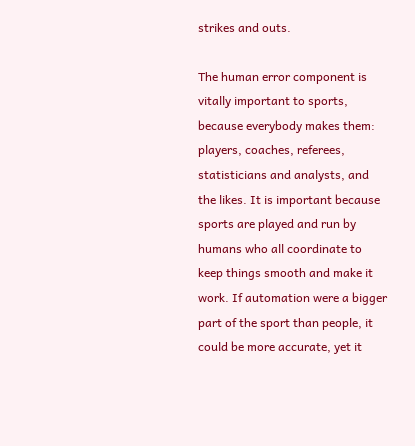strikes and outs.

The human error component is vitally important to sports, because everybody makes them: players, coaches, referees, statisticians and analysts, and the likes. It is important because sports are played and run by humans who all coordinate to keep things smooth and make it work. If automation were a bigger part of the sport than people, it could be more accurate, yet it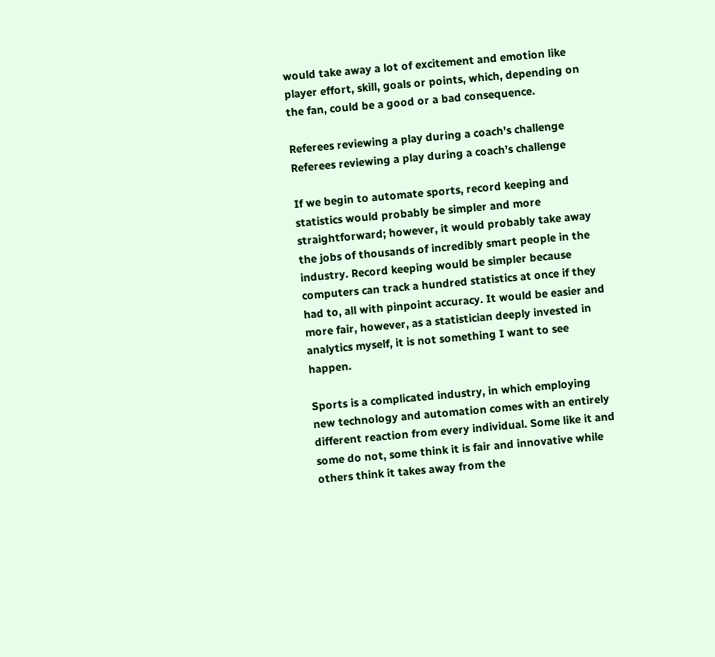would take away a lot of excitement and emotion like player effort, skill, goals or points, which, depending on the fan, could be a good or a bad consequence.

Referees reviewing a play during a coach's challenge
Referees reviewing a play during a coach’s challenge

If we begin to automate sports, record keeping and statistics would probably be simpler and more straightforward; however, it would probably take away the jobs of thousands of incredibly smart people in the industry. Record keeping would be simpler because computers can track a hundred statistics at once if they had to, all with pinpoint accuracy. It would be easier and more fair, however, as a statistician deeply invested in analytics myself, it is not something I want to see happen.

Sports is a complicated industry, in which employing new technology and automation comes with an entirely different reaction from every individual. Some like it and some do not, some think it is fair and innovative while others think it takes away from the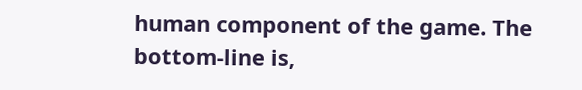human component of the game. The bottom-line is,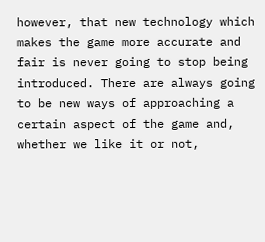however, that new technology which makes the game more accurate and fair is never going to stop being introduced. There are always going to be new ways of approaching a certain aspect of the game and, whether we like it or not,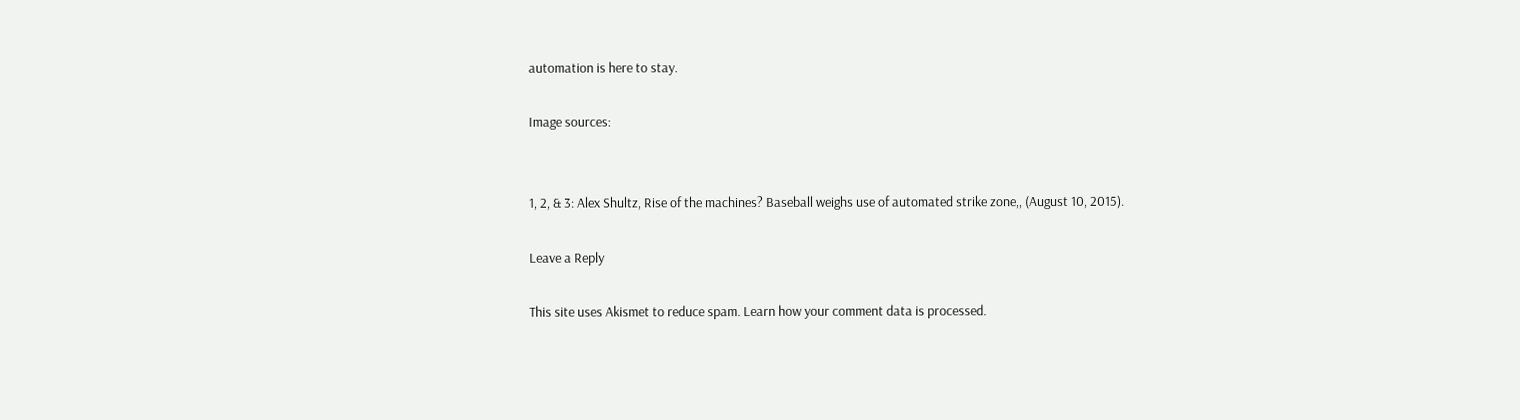automation is here to stay.

Image sources:


1, 2, & 3: Alex Shultz, Rise of the machines? Baseball weighs use of automated strike zone,, (August 10, 2015).

Leave a Reply

This site uses Akismet to reduce spam. Learn how your comment data is processed.